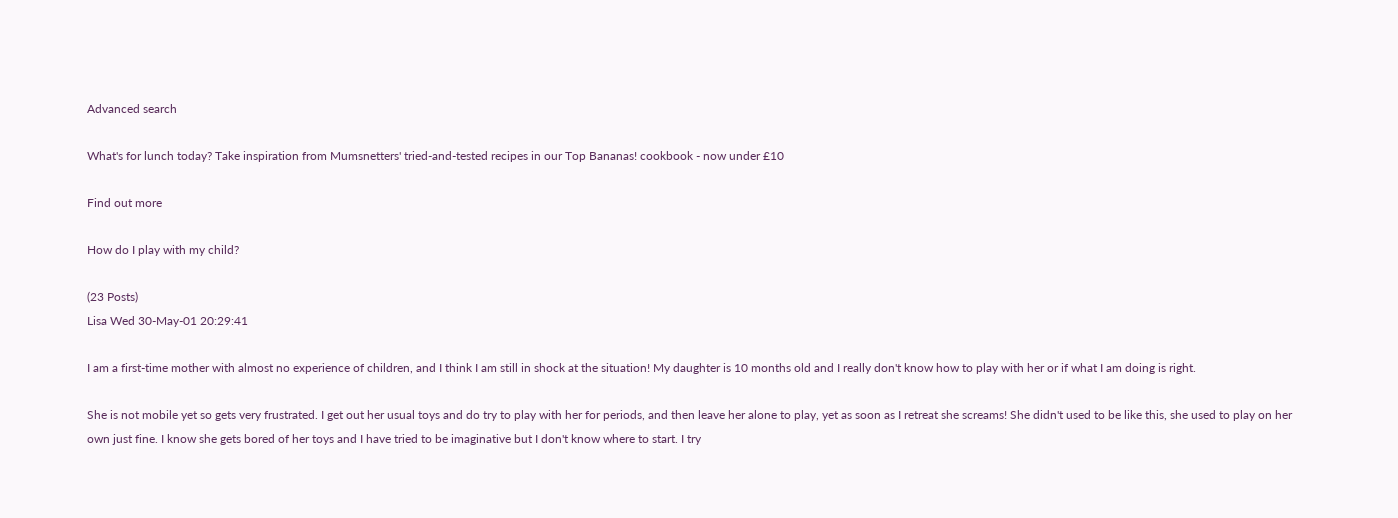Advanced search

What's for lunch today? Take inspiration from Mumsnetters' tried-and-tested recipes in our Top Bananas! cookbook - now under £10

Find out more

How do I play with my child?

(23 Posts)
Lisa Wed 30-May-01 20:29:41

I am a first-time mother with almost no experience of children, and I think I am still in shock at the situation! My daughter is 10 months old and I really don't know how to play with her or if what I am doing is right.

She is not mobile yet so gets very frustrated. I get out her usual toys and do try to play with her for periods, and then leave her alone to play, yet as soon as I retreat she screams! She didn't used to be like this, she used to play on her own just fine. I know she gets bored of her toys and I have tried to be imaginative but I don't know where to start. I try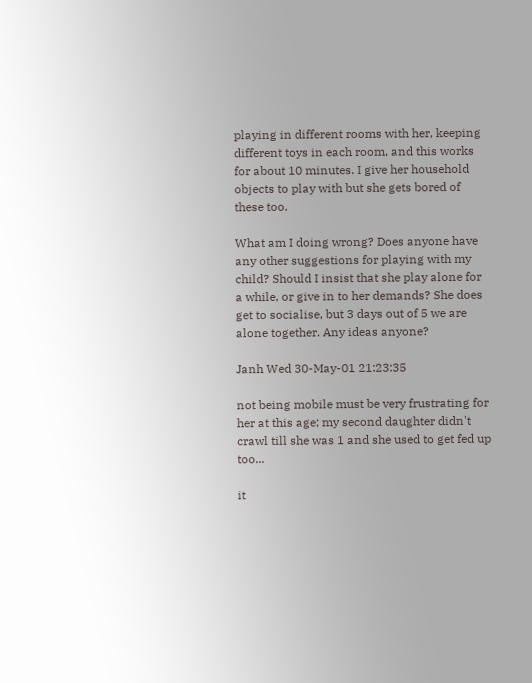playing in different rooms with her, keeping different toys in each room, and this works for about 10 minutes. I give her household objects to play with but she gets bored of these too.

What am I doing wrong? Does anyone have any other suggestions for playing with my child? Should I insist that she play alone for a while, or give in to her demands? She does get to socialise, but 3 days out of 5 we are alone together. Any ideas anyone?

Janh Wed 30-May-01 21:23:35

not being mobile must be very frustrating for her at this age; my second daughter didn't crawl till she was 1 and she used to get fed up too...

it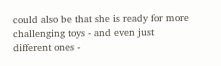could also be that she is ready for more challenging toys - and even just different ones -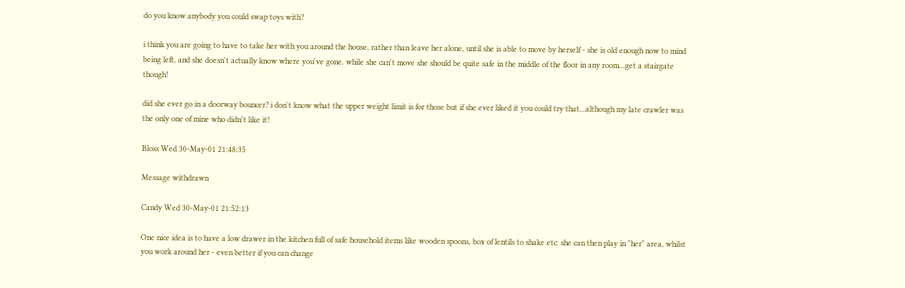do you know anybody you could swap toys with?

i think you are going to have to take her with you around the house, rather than leave her alone, until she is able to move by herself - she is old enough now to mind being left, and she doesn't actually know where you've gone. while she can't move she should be quite safe in the middle of the floor in any room...get a stairgate though!

did she ever go in a doorway bouncer? i don't know what the upper weight limit is for those but if she ever liked it you could try that...although my late crawler was the only one of mine who didn't like it!

Bloss Wed 30-May-01 21:48:35

Message withdrawn

Candy Wed 30-May-01 21:52:13

One nice idea is to have a low drawer in the kitchen full of safe household items like wooden spoons, box of lentils to shake etc: she can then play in "her" area, whilst you work around her - even better if you can change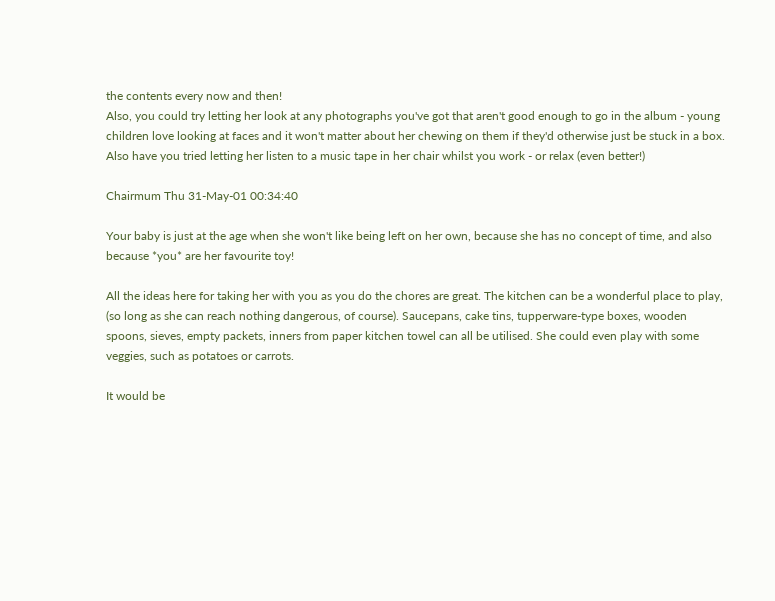the contents every now and then!
Also, you could try letting her look at any photographs you've got that aren't good enough to go in the album - young children love looking at faces and it won't matter about her chewing on them if they'd otherwise just be stuck in a box.
Also have you tried letting her listen to a music tape in her chair whilst you work - or relax (even better!)

Chairmum Thu 31-May-01 00:34:40

Your baby is just at the age when she won't like being left on her own, because she has no concept of time, and also because *you* are her favourite toy!

All the ideas here for taking her with you as you do the chores are great. The kitchen can be a wonderful place to play, (so long as she can reach nothing dangerous, of course). Saucepans, cake tins, tupperware-type boxes, wooden spoons, sieves, empty packets, inners from paper kitchen towel can all be utilised. She could even play with some veggies, such as potatoes or carrots.

It would be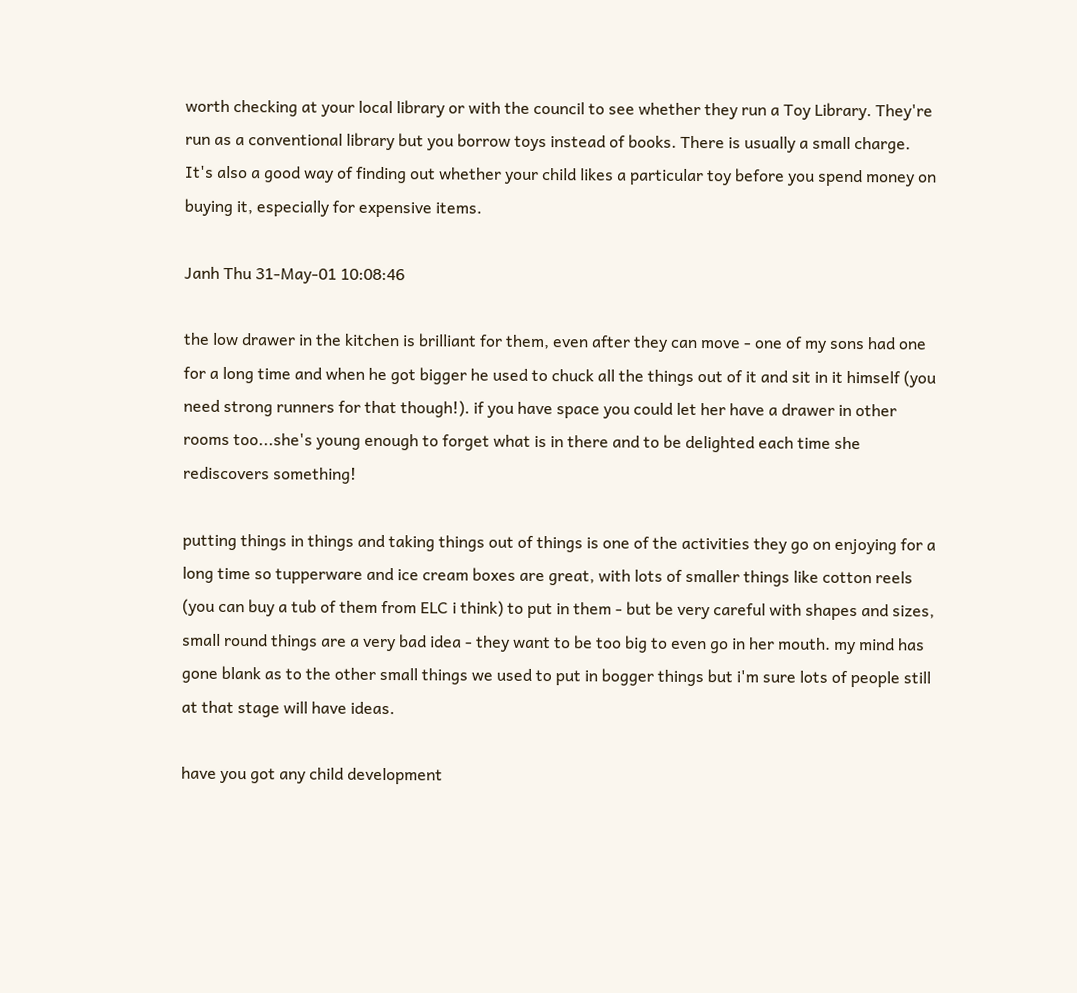worth checking at your local library or with the council to see whether they run a Toy Library. They're run as a conventional library but you borrow toys instead of books. There is usually a small charge. It's also a good way of finding out whether your child likes a particular toy before you spend money on buying it, especially for expensive items.

Janh Thu 31-May-01 10:08:46

the low drawer in the kitchen is brilliant for them, even after they can move - one of my sons had one for a long time and when he got bigger he used to chuck all the things out of it and sit in it himself (you need strong runners for that though!). if you have space you could let her have a drawer in other rooms too...she's young enough to forget what is in there and to be delighted each time she rediscovers something!

putting things in things and taking things out of things is one of the activities they go on enjoying for a long time so tupperware and ice cream boxes are great, with lots of smaller things like cotton reels (you can buy a tub of them from ELC i think) to put in them - but be very careful with shapes and sizes, small round things are a very bad idea - they want to be too big to even go in her mouth. my mind has gone blank as to the other small things we used to put in bogger things but i'm sure lots of people still at that stage will have ideas.

have you got any child development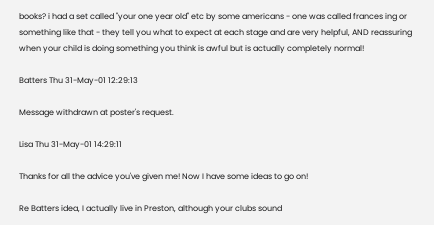books? i had a set called "your one year old" etc by some americans - one was called frances ing or something like that - they tell you what to expect at each stage and are very helpful, AND reassuring when your child is doing something you think is awful but is actually completely normal!

Batters Thu 31-May-01 12:29:13

Message withdrawn at poster's request.

Lisa Thu 31-May-01 14:29:11

Thanks for all the advice you've given me! Now I have some ideas to go on!

Re Batters idea, I actually live in Preston, although your clubs sound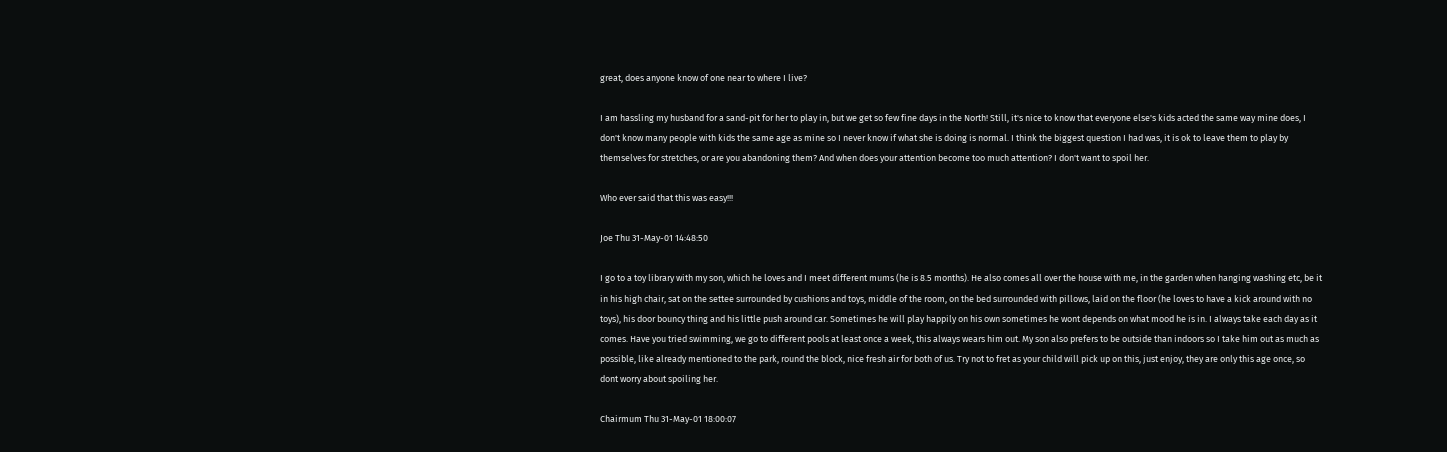great, does anyone know of one near to where I live?

I am hassling my husband for a sand-pit for her to play in, but we get so few fine days in the North! Still, it's nice to know that everyone else's kids acted the same way mine does, I don't know many people with kids the same age as mine so I never know if what she is doing is normal. I think the biggest question I had was, it is ok to leave them to play by themselves for stretches, or are you abandoning them? And when does your attention become too much attention? I don't want to spoil her.

Who ever said that this was easy!!!

Joe Thu 31-May-01 14:48:50

I go to a toy library with my son, which he loves and I meet different mums (he is 8.5 months). He also comes all over the house with me, in the garden when hanging washing etc, be it in his high chair, sat on the settee surrounded by cushions and toys, middle of the room, on the bed surrounded with pillows, laid on the floor (he loves to have a kick around with no toys), his door bouncy thing and his little push around car. Sometimes he will play happily on his own sometimes he wont depends on what mood he is in. I always take each day as it comes. Have you tried swimming, we go to different pools at least once a week, this always wears him out. My son also prefers to be outside than indoors so I take him out as much as possible, like already mentioned to the park, round the block, nice fresh air for both of us. Try not to fret as your child will pick up on this, just enjoy, they are only this age once, so dont worry about spoiling her.

Chairmum Thu 31-May-01 18:00:07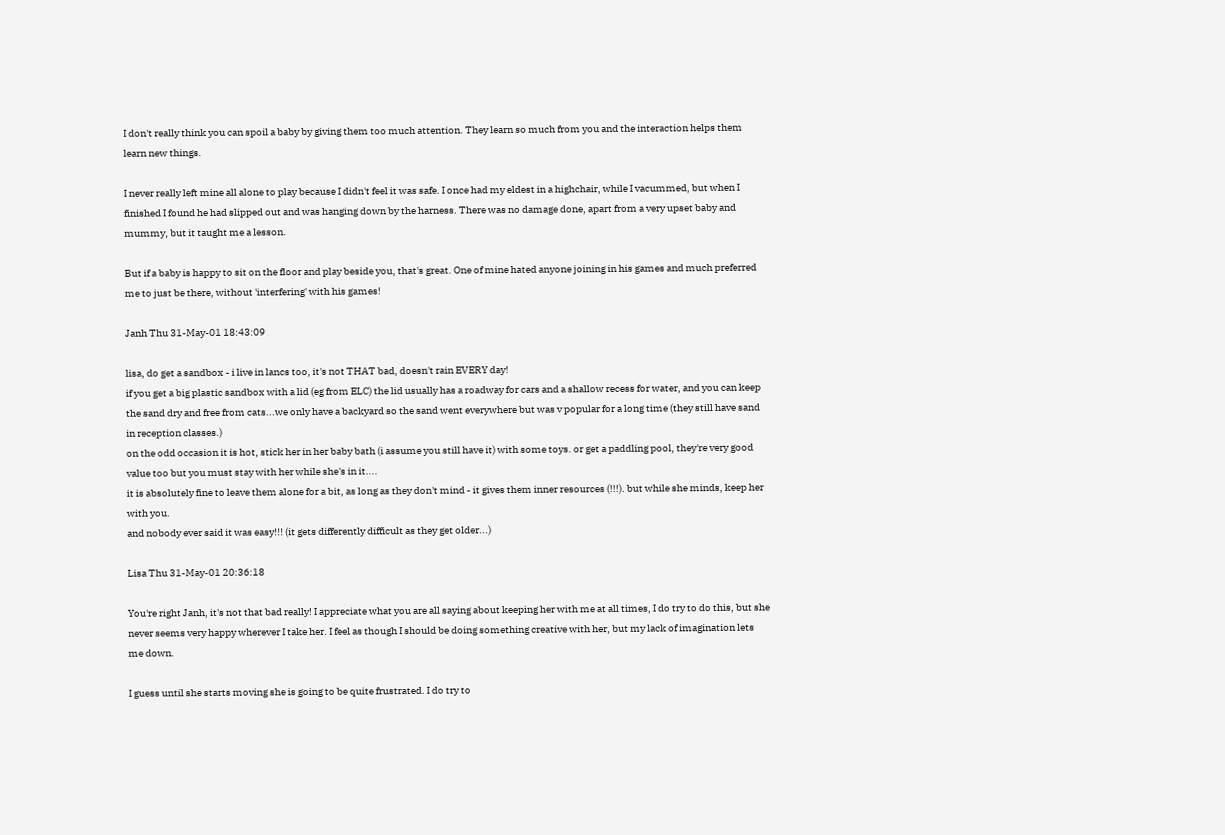I don't really think you can spoil a baby by giving them too much attention. They learn so much from you and the interaction helps them learn new things.

I never really left mine all alone to play because I didn't feel it was safe. I once had my eldest in a highchair, while I vacummed, but when I finished I found he had slipped out and was hanging down by the harness. There was no damage done, apart from a very upset baby and mummy, but it taught me a lesson.

But if a baby is happy to sit on the floor and play beside you, that's great. One of mine hated anyone joining in his games and much preferred me to just be there, without 'interfering' with his games!

Janh Thu 31-May-01 18:43:09

lisa, do get a sandbox - i live in lancs too, it's not THAT bad, doesn't rain EVERY day!
if you get a big plastic sandbox with a lid (eg from ELC) the lid usually has a roadway for cars and a shallow recess for water, and you can keep the sand dry and free from cats...we only have a backyard so the sand went everywhere but was v popular for a long time (they still have sand in reception classes.)
on the odd occasion it is hot, stick her in her baby bath (i assume you still have it) with some toys. or get a paddling pool, they're very good value too but you must stay with her while she's in it....
it is absolutely fine to leave them alone for a bit, as long as they don't mind - it gives them inner resources (!!!). but while she minds, keep her with you.
and nobody ever said it was easy!!! (it gets differently difficult as they get older...)

Lisa Thu 31-May-01 20:36:18

You're right Janh, it's not that bad really! I appreciate what you are all saying about keeping her with me at all times, I do try to do this, but she never seems very happy wherever I take her. I feel as though I should be doing something creative with her, but my lack of imagination lets me down.

I guess until she starts moving she is going to be quite frustrated. I do try to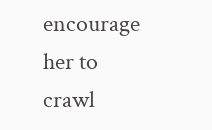encourage her to crawl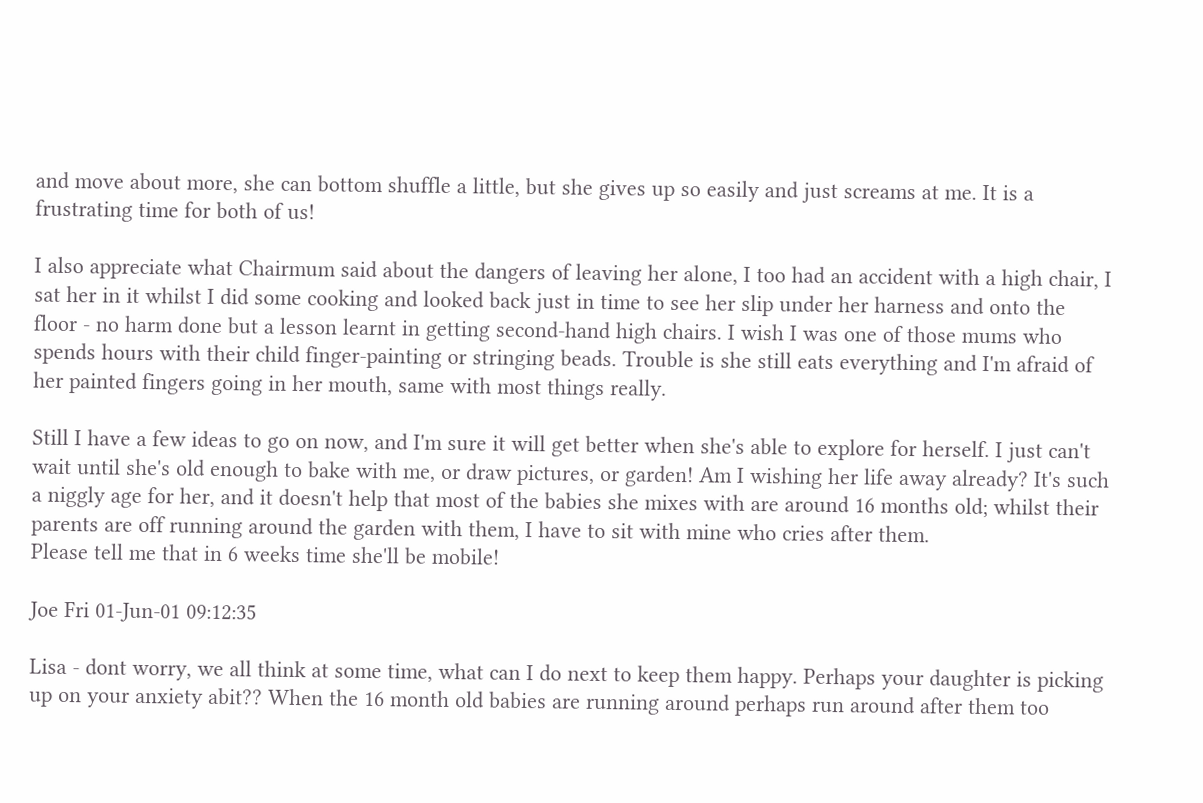and move about more, she can bottom shuffle a little, but she gives up so easily and just screams at me. It is a frustrating time for both of us!

I also appreciate what Chairmum said about the dangers of leaving her alone, I too had an accident with a high chair, I sat her in it whilst I did some cooking and looked back just in time to see her slip under her harness and onto the floor - no harm done but a lesson learnt in getting second-hand high chairs. I wish I was one of those mums who spends hours with their child finger-painting or stringing beads. Trouble is she still eats everything and I'm afraid of her painted fingers going in her mouth, same with most things really.

Still I have a few ideas to go on now, and I'm sure it will get better when she's able to explore for herself. I just can't wait until she's old enough to bake with me, or draw pictures, or garden! Am I wishing her life away already? It's such a niggly age for her, and it doesn't help that most of the babies she mixes with are around 16 months old; whilst their parents are off running around the garden with them, I have to sit with mine who cries after them.
Please tell me that in 6 weeks time she'll be mobile!

Joe Fri 01-Jun-01 09:12:35

Lisa - dont worry, we all think at some time, what can I do next to keep them happy. Perhaps your daughter is picking up on your anxiety abit?? When the 16 month old babies are running around perhaps run around after them too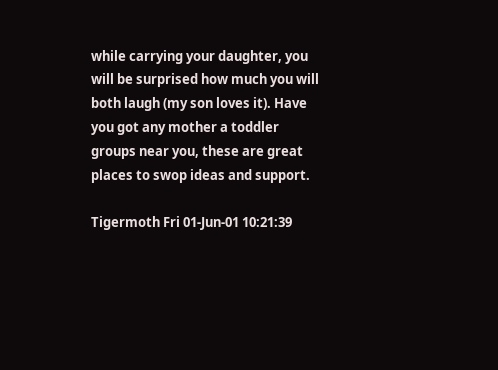while carrying your daughter, you will be surprised how much you will both laugh (my son loves it). Have you got any mother a toddler groups near you, these are great places to swop ideas and support.

Tigermoth Fri 01-Jun-01 10:21:39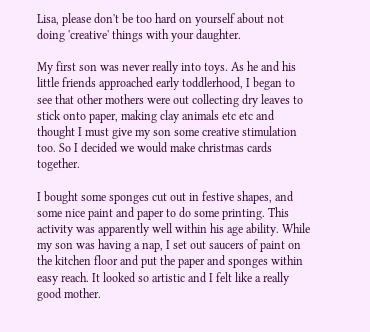Lisa, please don't be too hard on yourself about not doing 'creative' things with your daughter.

My first son was never really into toys. As he and his little friends approached early toddlerhood, I began to see that other mothers were out collecting dry leaves to stick onto paper, making clay animals etc etc and thought I must give my son some creative stimulation too. So I decided we would make christmas cards together.

I bought some sponges cut out in festive shapes, and some nice paint and paper to do some printing. This activity was apparently well within his age ability. While my son was having a nap, I set out saucers of paint on the kitchen floor and put the paper and sponges within easy reach. It looked so artistic and I felt like a really good mother.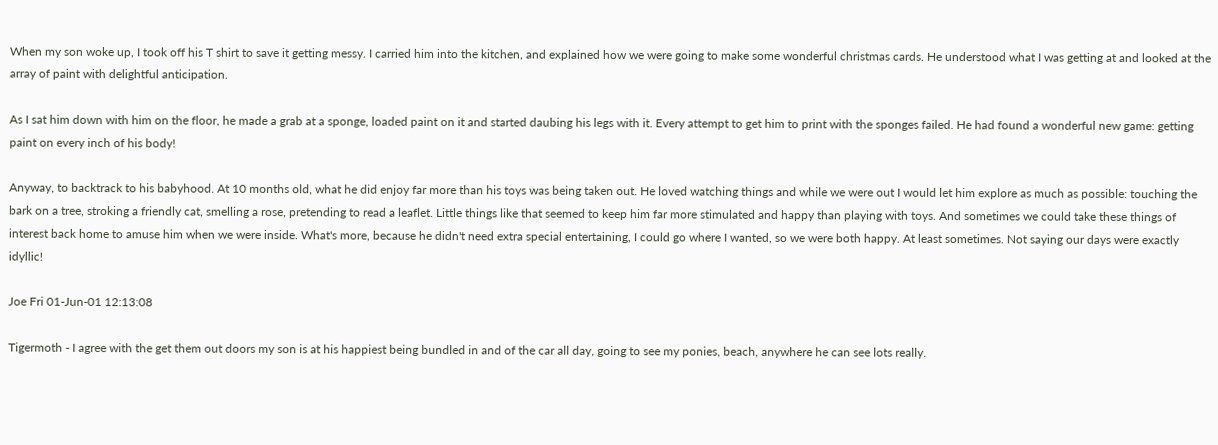When my son woke up, I took off his T shirt to save it getting messy. I carried him into the kitchen, and explained how we were going to make some wonderful christmas cards. He understood what I was getting at and looked at the array of paint with delightful anticipation.

As I sat him down with him on the floor, he made a grab at a sponge, loaded paint on it and started daubing his legs with it. Every attempt to get him to print with the sponges failed. He had found a wonderful new game: getting paint on every inch of his body!

Anyway, to backtrack to his babyhood. At 10 months old, what he did enjoy far more than his toys was being taken out. He loved watching things and while we were out I would let him explore as much as possible: touching the bark on a tree, stroking a friendly cat, smelling a rose, pretending to read a leaflet. Little things like that seemed to keep him far more stimulated and happy than playing with toys. And sometimes we could take these things of interest back home to amuse him when we were inside. What's more, because he didn't need extra special entertaining, I could go where I wanted, so we were both happy. At least sometimes. Not saying our days were exactly idyllic!

Joe Fri 01-Jun-01 12:13:08

Tigermoth - I agree with the get them out doors my son is at his happiest being bundled in and of the car all day, going to see my ponies, beach, anywhere he can see lots really.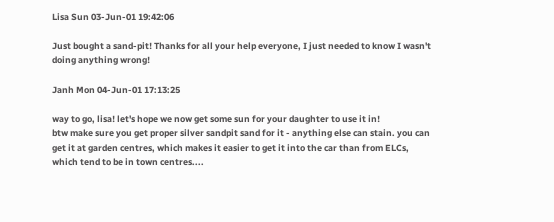Lisa Sun 03-Jun-01 19:42:06

Just bought a sand-pit! Thanks for all your help everyone, I just needed to know I wasn't doing anything wrong!

Janh Mon 04-Jun-01 17:13:25

way to go, lisa! let's hope we now get some sun for your daughter to use it in!
btw make sure you get proper silver sandpit sand for it - anything else can stain. you can get it at garden centres, which makes it easier to get it into the car than from ELCs, which tend to be in town centres....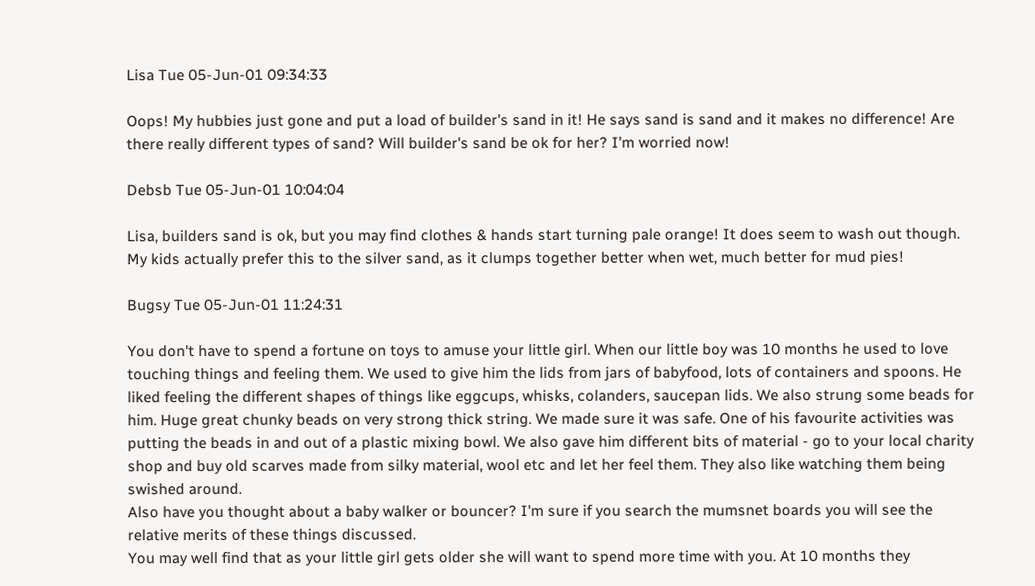Lisa Tue 05-Jun-01 09:34:33

Oops! My hubbies just gone and put a load of builder's sand in it! He says sand is sand and it makes no difference! Are there really different types of sand? Will builder's sand be ok for her? I'm worried now!

Debsb Tue 05-Jun-01 10:04:04

Lisa, builders sand is ok, but you may find clothes & hands start turning pale orange! It does seem to wash out though. My kids actually prefer this to the silver sand, as it clumps together better when wet, much better for mud pies!

Bugsy Tue 05-Jun-01 11:24:31

You don't have to spend a fortune on toys to amuse your little girl. When our little boy was 10 months he used to love touching things and feeling them. We used to give him the lids from jars of babyfood, lots of containers and spoons. He liked feeling the different shapes of things like eggcups, whisks, colanders, saucepan lids. We also strung some beads for him. Huge great chunky beads on very strong thick string. We made sure it was safe. One of his favourite activities was putting the beads in and out of a plastic mixing bowl. We also gave him different bits of material - go to your local charity shop and buy old scarves made from silky material, wool etc and let her feel them. They also like watching them being swished around.
Also have you thought about a baby walker or bouncer? I'm sure if you search the mumsnet boards you will see the relative merits of these things discussed.
You may well find that as your little girl gets older she will want to spend more time with you. At 10 months they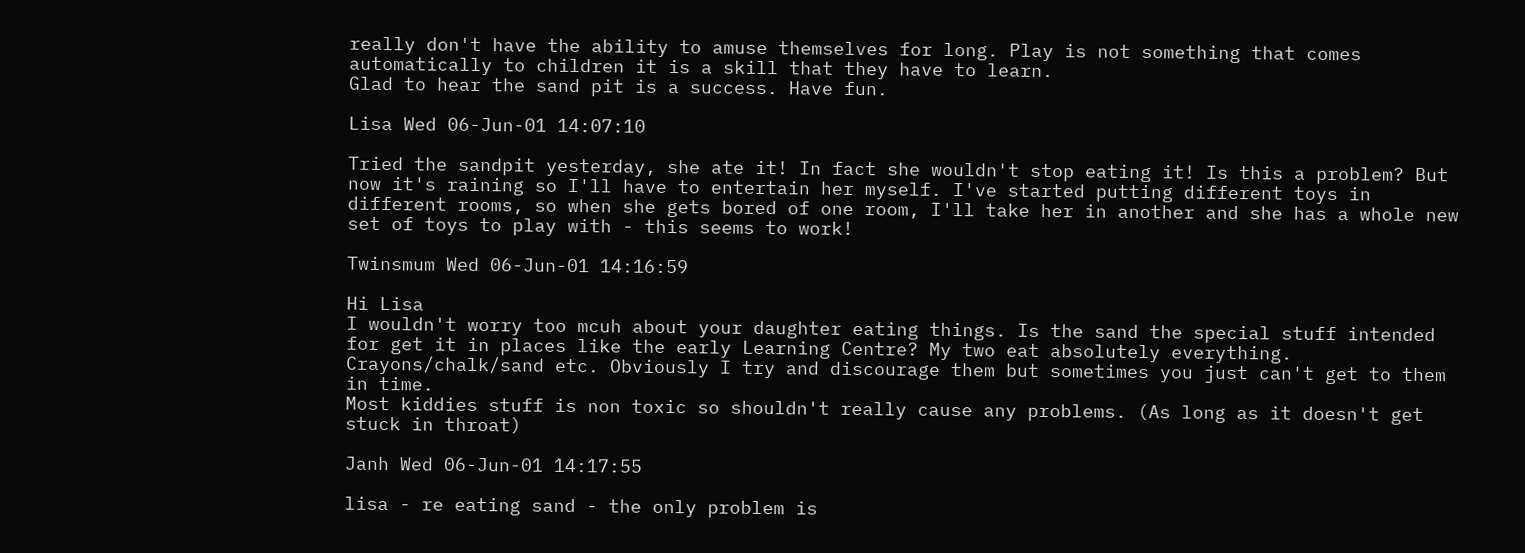really don't have the ability to amuse themselves for long. Play is not something that comes automatically to children it is a skill that they have to learn.
Glad to hear the sand pit is a success. Have fun.

Lisa Wed 06-Jun-01 14:07:10

Tried the sandpit yesterday, she ate it! In fact she wouldn't stop eating it! Is this a problem? But now it's raining so I'll have to entertain her myself. I've started putting different toys in different rooms, so when she gets bored of one room, I'll take her in another and she has a whole new set of toys to play with - this seems to work!

Twinsmum Wed 06-Jun-01 14:16:59

Hi Lisa
I wouldn't worry too mcuh about your daughter eating things. Is the sand the special stuff intended for get it in places like the early Learning Centre? My two eat absolutely everything. Crayons/chalk/sand etc. Obviously I try and discourage them but sometimes you just can't get to them in time.
Most kiddies stuff is non toxic so shouldn't really cause any problems. (As long as it doesn't get stuck in throat)

Janh Wed 06-Jun-01 14:17:55

lisa - re eating sand - the only problem is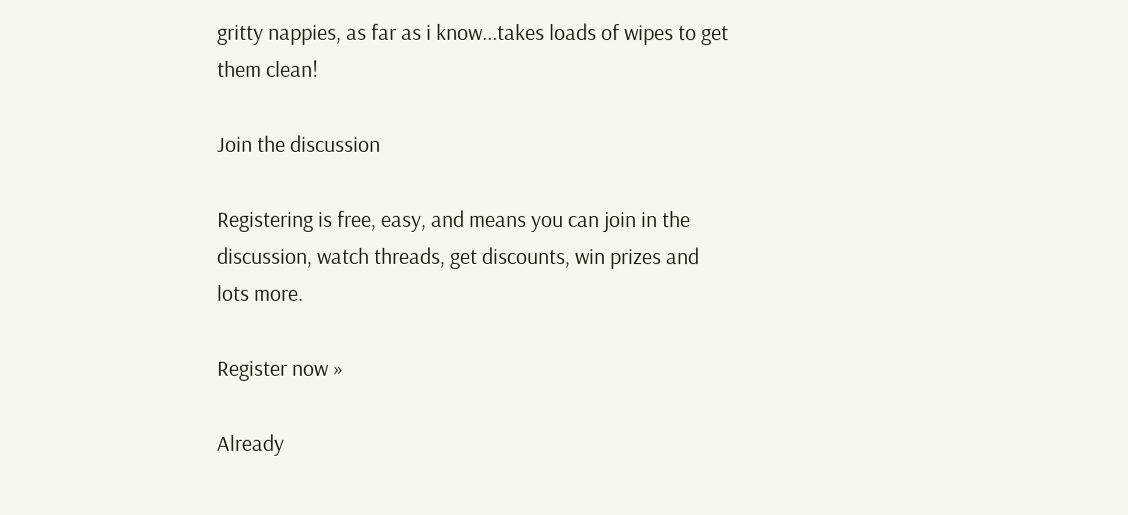gritty nappies, as far as i know...takes loads of wipes to get them clean!

Join the discussion

Registering is free, easy, and means you can join in the discussion, watch threads, get discounts, win prizes and lots more.

Register now »

Already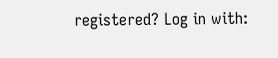registered? Log in with: